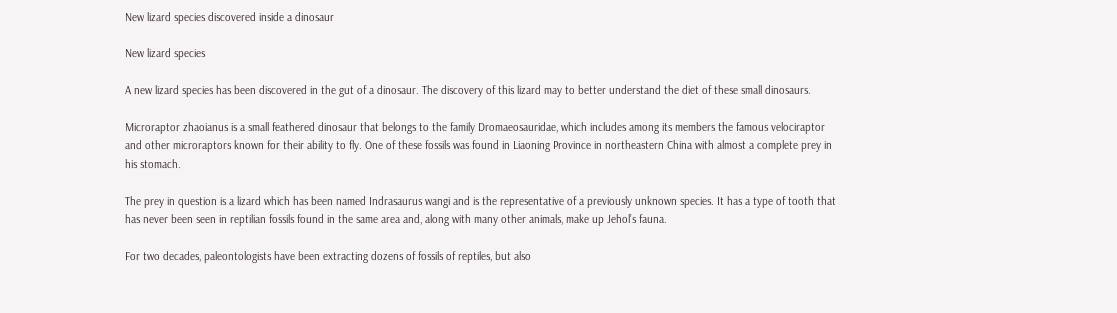New lizard species discovered inside a dinosaur

New lizard species

A new lizard species has been discovered in the gut of a dinosaur. The discovery of this lizard may to better understand the diet of these small dinosaurs.

Microraptor zhaoianus is a small feathered dinosaur that belongs to the family Dromaeosauridae, which includes among its members the famous velociraptor and other microraptors known for their ability to fly. One of these fossils was found in Liaoning Province in northeastern China with almost a complete prey in his stomach.

The prey in question is a lizard which has been named Indrasaurus wangi and is the representative of a previously unknown species. It has a type of tooth that has never been seen in reptilian fossils found in the same area and, along with many other animals, make up Jehol’s fauna.

For two decades, paleontologists have been extracting dozens of fossils of reptiles, but also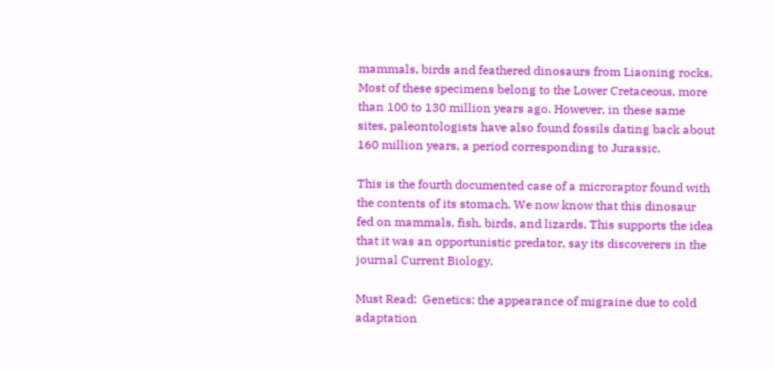mammals, birds and feathered dinosaurs from Liaoning rocks. Most of these specimens belong to the Lower Cretaceous, more than 100 to 130 million years ago. However, in these same sites, paleontologists have also found fossils dating back about 160 million years, a period corresponding to Jurassic.

This is the fourth documented case of a microraptor found with the contents of its stomach. We now know that this dinosaur fed on mammals, fish, birds, and lizards. This supports the idea that it was an opportunistic predator, say its discoverers in the journal Current Biology.

Must Read:  Genetics: the appearance of migraine due to cold adaptation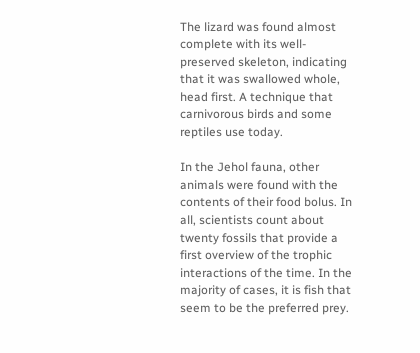The lizard was found almost complete with its well-preserved skeleton, indicating that it was swallowed whole, head first. A technique that carnivorous birds and some reptiles use today.

In the Jehol fauna, other animals were found with the contents of their food bolus. In all, scientists count about twenty fossils that provide a first overview of the trophic interactions of the time. In the majority of cases, it is fish that seem to be the preferred prey.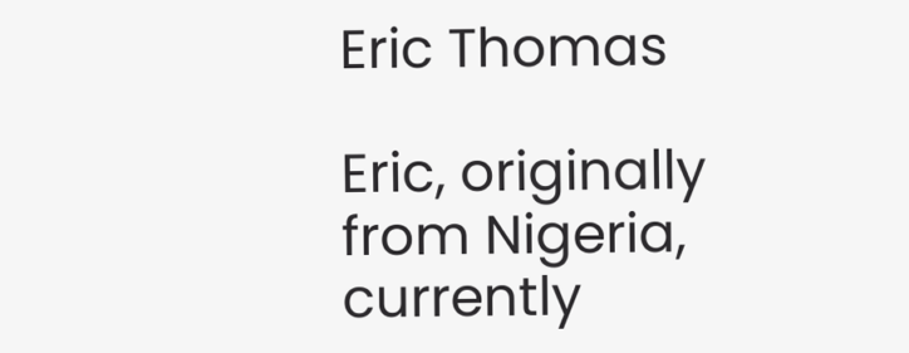Eric Thomas

Eric, originally from Nigeria, currently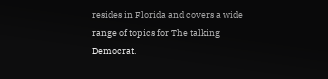resides in Florida and covers a wide range of topics for The talking Democrat.